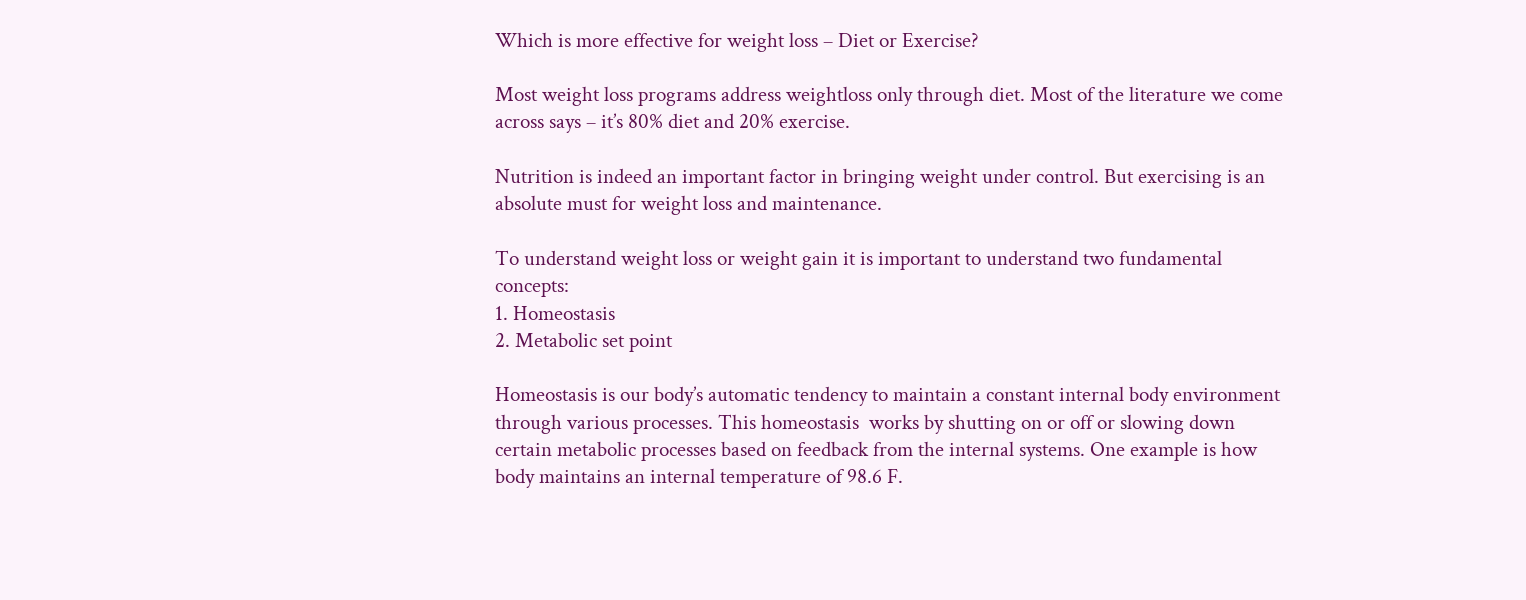Which is more effective for weight loss – Diet or Exercise?

Most weight loss programs address weightloss only through diet. Most of the literature we come across says – it’s 80% diet and 20% exercise.

Nutrition is indeed an important factor in bringing weight under control. But exercising is an absolute must for weight loss and maintenance.

To understand weight loss or weight gain it is important to understand two fundamental concepts:
1. Homeostasis
2. Metabolic set point

Homeostasis is our body’s automatic tendency to maintain a constant internal body environment through various processes. This homeostasis  works by shutting on or off or slowing down certain metabolic processes based on feedback from the internal systems. One example is how body maintains an internal temperature of 98.6 F.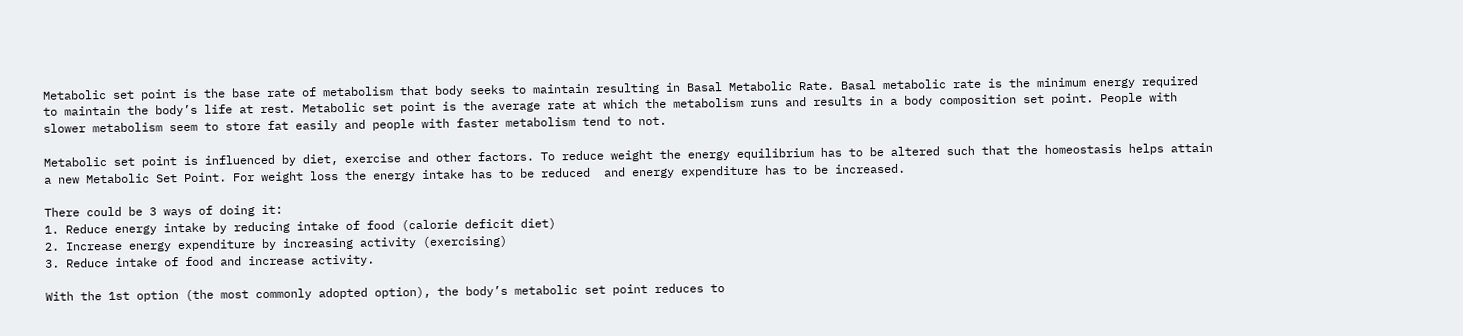Metabolic set point is the base rate of metabolism that body seeks to maintain resulting in Basal Metabolic Rate. Basal metabolic rate is the minimum energy required to maintain the body’s life at rest. Metabolic set point is the average rate at which the metabolism runs and results in a body composition set point. People with slower metabolism seem to store fat easily and people with faster metabolism tend to not.

Metabolic set point is influenced by diet, exercise and other factors. To reduce weight the energy equilibrium has to be altered such that the homeostasis helps attain a new Metabolic Set Point. For weight loss the energy intake has to be reduced  and energy expenditure has to be increased.

There could be 3 ways of doing it:
1. Reduce energy intake by reducing intake of food (calorie deficit diet)
2. Increase energy expenditure by increasing activity (exercising)
3. Reduce intake of food and increase activity.

With the 1st option (the most commonly adopted option), the body’s metabolic set point reduces to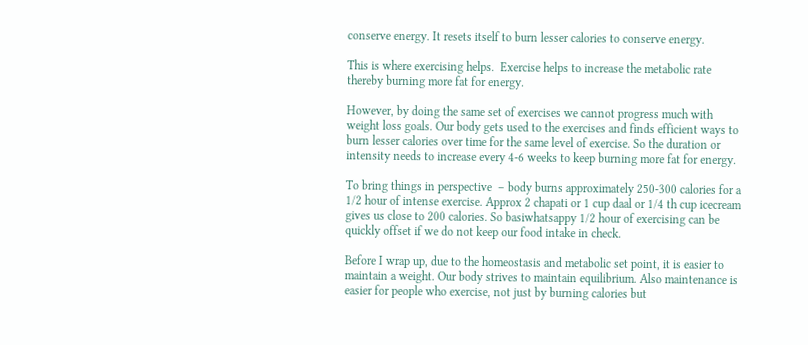conserve energy. It resets itself to burn lesser calories to conserve energy.

This is where exercising helps.  Exercise helps to increase the metabolic rate thereby burning more fat for energy.

However, by doing the same set of exercises we cannot progress much with weight loss goals. Our body gets used to the exercises and finds efficient ways to burn lesser calories over time for the same level of exercise. So the duration or intensity needs to increase every 4-6 weeks to keep burning more fat for energy.

To bring things in perspective  – body burns approximately 250-300 calories for a 1/2 hour of intense exercise. Approx 2 chapati or 1 cup daal or 1/4 th cup icecream gives us close to 200 calories. So basiwhatsappy 1/2 hour of exercising can be quickly offset if we do not keep our food intake in check.

Before I wrap up, due to the homeostasis and metabolic set point, it is easier to maintain a weight. Our body strives to maintain equilibrium. Also maintenance is easier for people who exercise, not just by burning calories but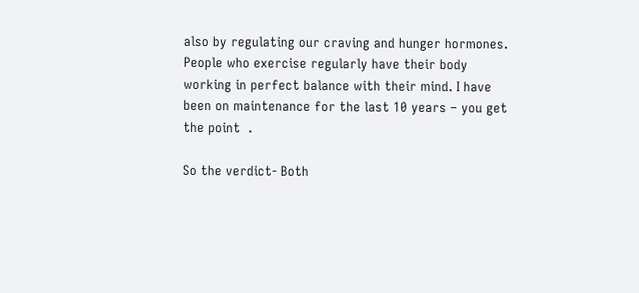also by regulating our craving and hunger hormones. People who exercise regularly have their body working in perfect balance with their mind. I have been on maintenance for the last 10 years – you get the point  .

So the verdict- Both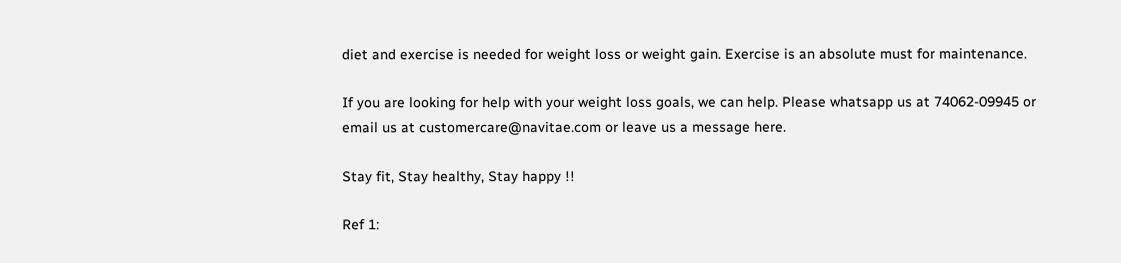diet and exercise is needed for weight loss or weight gain. Exercise is an absolute must for maintenance.

If you are looking for help with your weight loss goals, we can help. Please whatsapp us at 74062-09945 or email us at customercare@navitae.com or leave us a message here.

Stay fit, Stay healthy, Stay happy !!

Ref 1: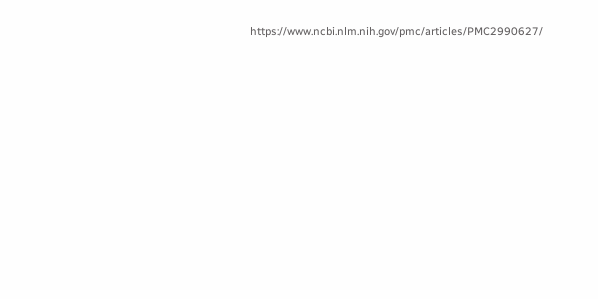https://www.ncbi.nlm.nih.gov/pmc/articles/PMC2990627/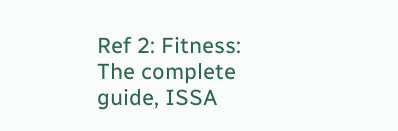Ref 2: Fitness: The complete guide, ISSA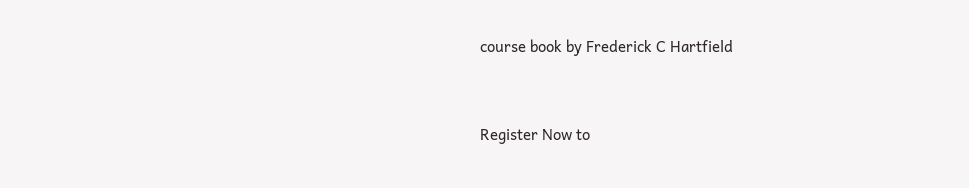course book by Frederick C Hartfield


Register Now to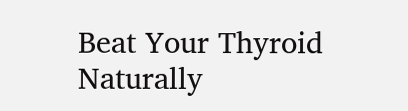Beat Your Thyroid Naturally